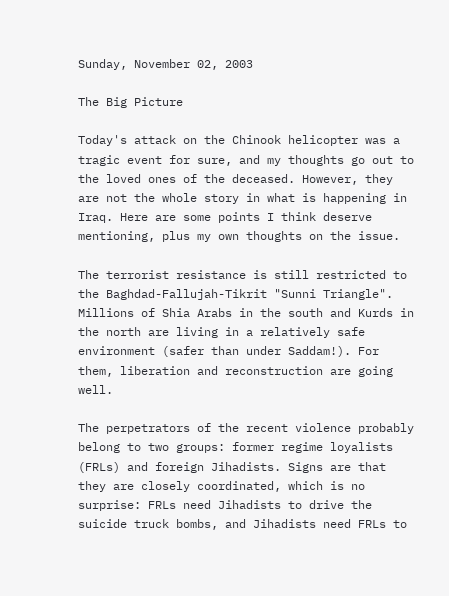Sunday, November 02, 2003

The Big Picture

Today's attack on the Chinook helicopter was a tragic event for sure, and my thoughts go out to the loved ones of the deceased. However, they are not the whole story in what is happening in Iraq. Here are some points I think deserve mentioning, plus my own thoughts on the issue.

The terrorist resistance is still restricted to the Baghdad-Fallujah-Tikrit "Sunni Triangle". Millions of Shia Arabs in the south and Kurds in the north are living in a relatively safe environment (safer than under Saddam!). For them, liberation and reconstruction are going well.

The perpetrators of the recent violence probably belong to two groups: former regime loyalists (FRLs) and foreign Jihadists. Signs are that they are closely coordinated, which is no surprise: FRLs need Jihadists to drive the suicide truck bombs, and Jihadists need FRLs to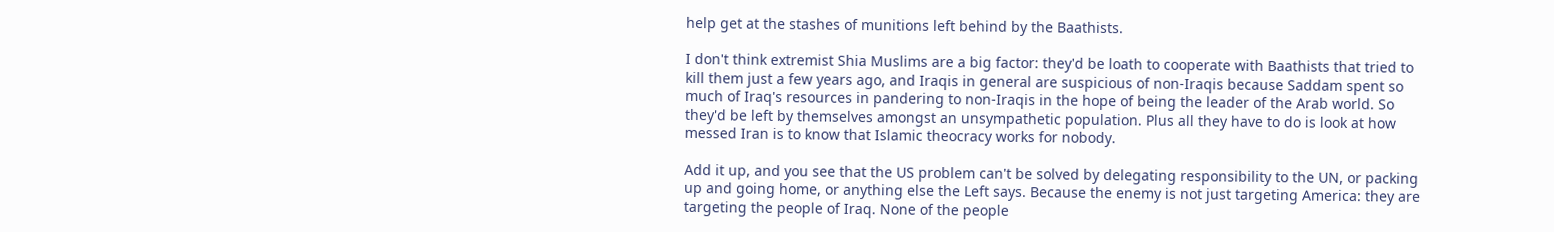help get at the stashes of munitions left behind by the Baathists.

I don't think extremist Shia Muslims are a big factor: they'd be loath to cooperate with Baathists that tried to kill them just a few years ago, and Iraqis in general are suspicious of non-Iraqis because Saddam spent so much of Iraq's resources in pandering to non-Iraqis in the hope of being the leader of the Arab world. So they'd be left by themselves amongst an unsympathetic population. Plus all they have to do is look at how messed Iran is to know that Islamic theocracy works for nobody.

Add it up, and you see that the US problem can't be solved by delegating responsibility to the UN, or packing up and going home, or anything else the Left says. Because the enemy is not just targeting America: they are targeting the people of Iraq. None of the people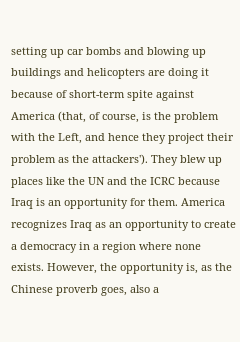setting up car bombs and blowing up buildings and helicopters are doing it because of short-term spite against America (that, of course, is the problem with the Left, and hence they project their problem as the attackers'). They blew up places like the UN and the ICRC because Iraq is an opportunity for them. America recognizes Iraq as an opportunity to create a democracy in a region where none exists. However, the opportunity is, as the Chinese proverb goes, also a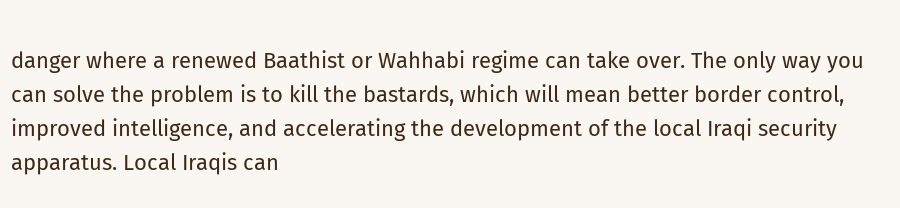danger where a renewed Baathist or Wahhabi regime can take over. The only way you can solve the problem is to kill the bastards, which will mean better border control, improved intelligence, and accelerating the development of the local Iraqi security apparatus. Local Iraqis can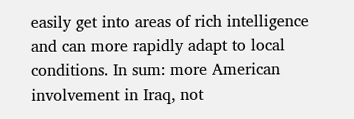easily get into areas of rich intelligence and can more rapidly adapt to local conditions. In sum: more American involvement in Iraq, not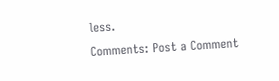less.
Comments: Post a Comment